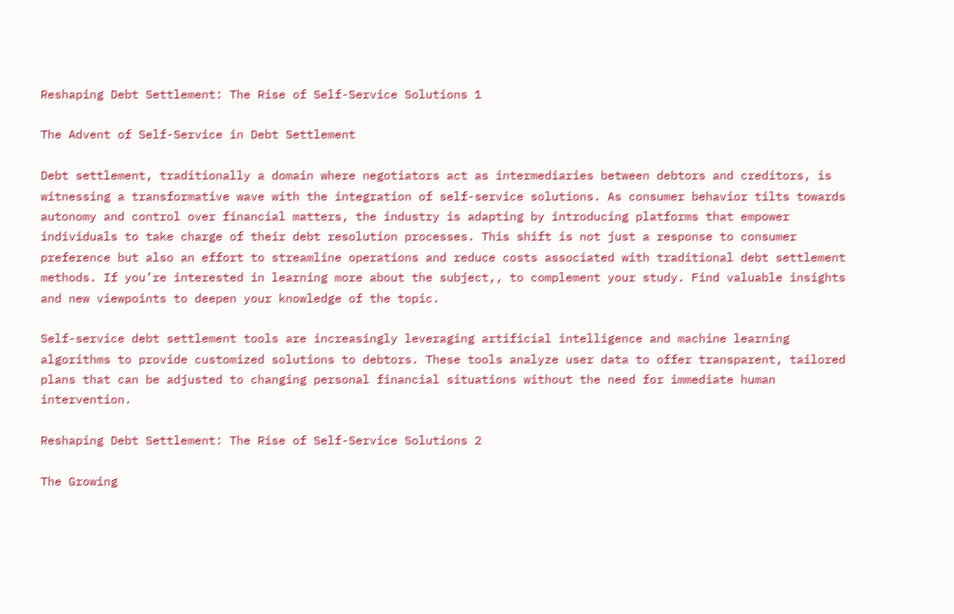Reshaping Debt Settlement: The Rise of Self-Service Solutions 1

The Advent of Self-Service in Debt Settlement

Debt settlement, traditionally a domain where negotiators act as intermediaries between debtors and creditors, is witnessing a transformative wave with the integration of self-service solutions. As consumer behavior tilts towards autonomy and control over financial matters, the industry is adapting by introducing platforms that empower individuals to take charge of their debt resolution processes. This shift is not just a response to consumer preference but also an effort to streamline operations and reduce costs associated with traditional debt settlement methods. If you’re interested in learning more about the subject,, to complement your study. Find valuable insights and new viewpoints to deepen your knowledge of the topic.

Self-service debt settlement tools are increasingly leveraging artificial intelligence and machine learning algorithms to provide customized solutions to debtors. These tools analyze user data to offer transparent, tailored plans that can be adjusted to changing personal financial situations without the need for immediate human intervention.

Reshaping Debt Settlement: The Rise of Self-Service Solutions 2

The Growing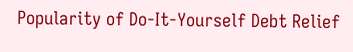Popularity of Do-It-Yourself Debt Relief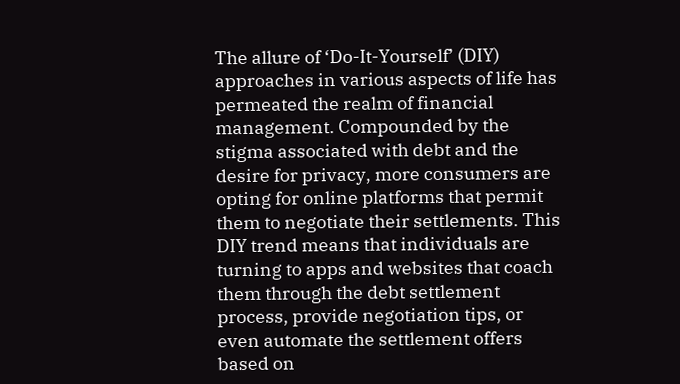The allure of ‘Do-It-Yourself’ (DIY) approaches in various aspects of life has permeated the realm of financial management. Compounded by the stigma associated with debt and the desire for privacy, more consumers are opting for online platforms that permit them to negotiate their settlements. This DIY trend means that individuals are turning to apps and websites that coach them through the debt settlement process, provide negotiation tips, or even automate the settlement offers based on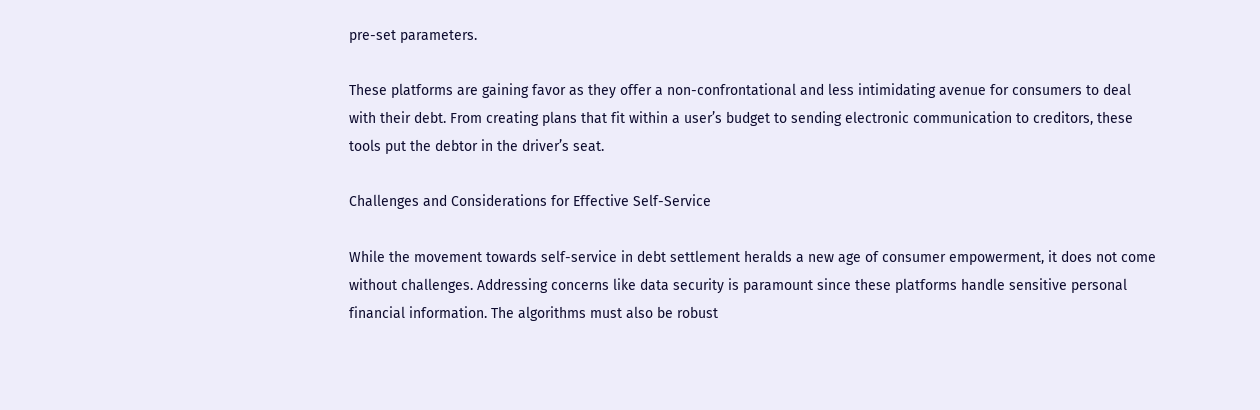pre-set parameters.

These platforms are gaining favor as they offer a non-confrontational and less intimidating avenue for consumers to deal with their debt. From creating plans that fit within a user’s budget to sending electronic communication to creditors, these tools put the debtor in the driver’s seat.

Challenges and Considerations for Effective Self-Service

While the movement towards self-service in debt settlement heralds a new age of consumer empowerment, it does not come without challenges. Addressing concerns like data security is paramount since these platforms handle sensitive personal financial information. The algorithms must also be robust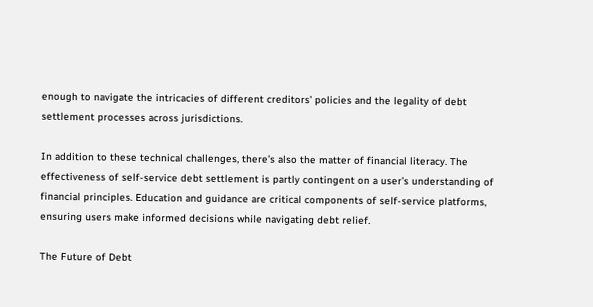enough to navigate the intricacies of different creditors’ policies and the legality of debt settlement processes across jurisdictions.

In addition to these technical challenges, there’s also the matter of financial literacy. The effectiveness of self-service debt settlement is partly contingent on a user’s understanding of financial principles. Education and guidance are critical components of self-service platforms, ensuring users make informed decisions while navigating debt relief.

The Future of Debt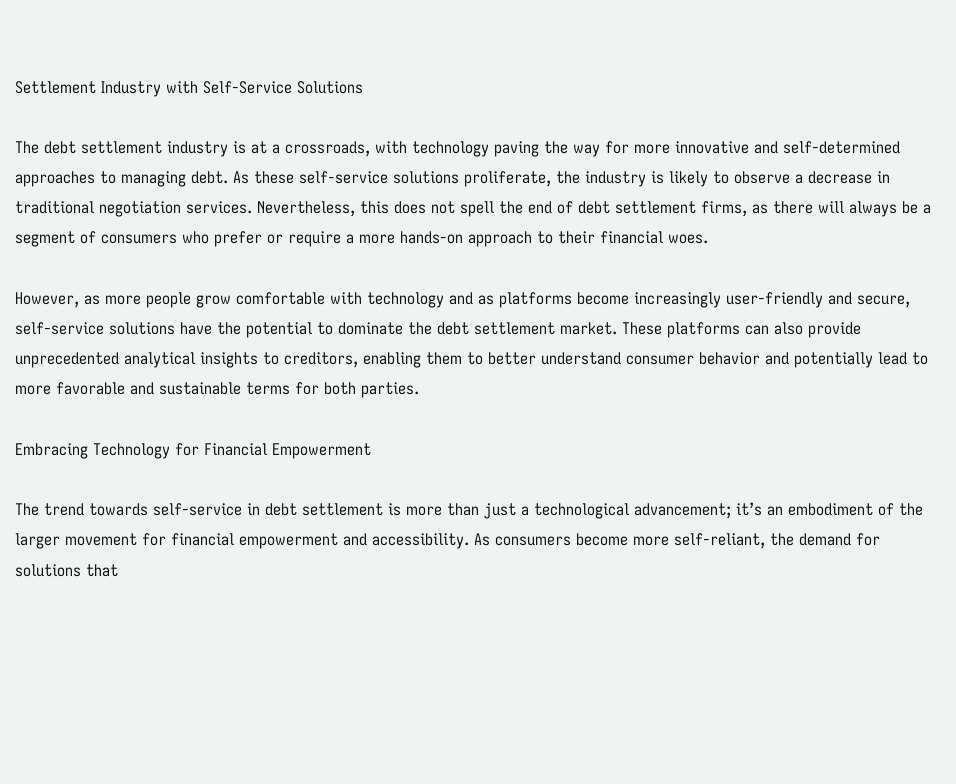Settlement Industry with Self-Service Solutions

The debt settlement industry is at a crossroads, with technology paving the way for more innovative and self-determined approaches to managing debt. As these self-service solutions proliferate, the industry is likely to observe a decrease in traditional negotiation services. Nevertheless, this does not spell the end of debt settlement firms, as there will always be a segment of consumers who prefer or require a more hands-on approach to their financial woes.

However, as more people grow comfortable with technology and as platforms become increasingly user-friendly and secure, self-service solutions have the potential to dominate the debt settlement market. These platforms can also provide unprecedented analytical insights to creditors, enabling them to better understand consumer behavior and potentially lead to more favorable and sustainable terms for both parties.

Embracing Technology for Financial Empowerment

The trend towards self-service in debt settlement is more than just a technological advancement; it’s an embodiment of the larger movement for financial empowerment and accessibility. As consumers become more self-reliant, the demand for solutions that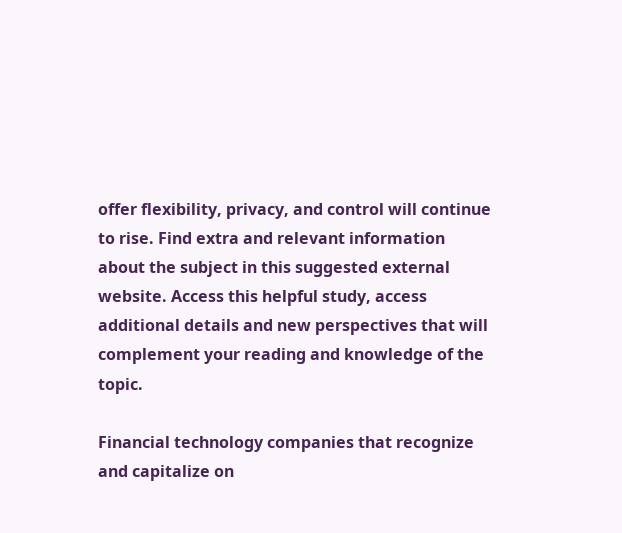offer flexibility, privacy, and control will continue to rise. Find extra and relevant information about the subject in this suggested external website. Access this helpful study, access additional details and new perspectives that will complement your reading and knowledge of the topic.

Financial technology companies that recognize and capitalize on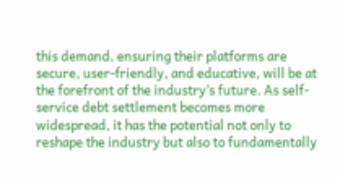this demand, ensuring their platforms are secure, user-friendly, and educative, will be at the forefront of the industry’s future. As self-service debt settlement becomes more widespread, it has the potential not only to reshape the industry but also to fundamentally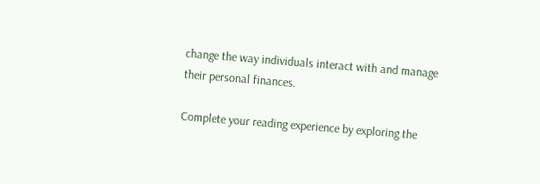change the way individuals interact with and manage their personal finances.

Complete your reading experience by exploring the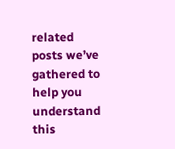related posts we’ve gathered to help you understand this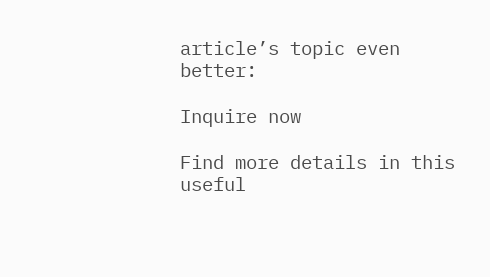article’s topic even better:

Inquire now

Find more details in this useful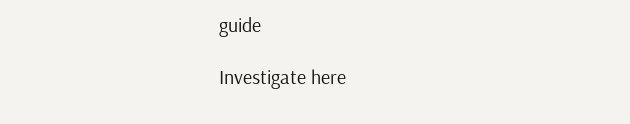guide

Investigate here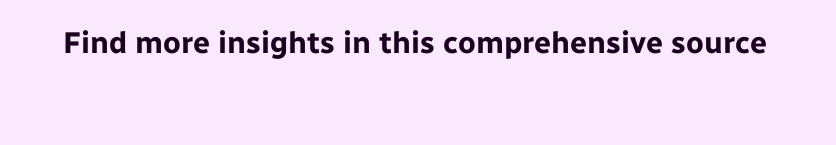Find more insights in this comprehensive source